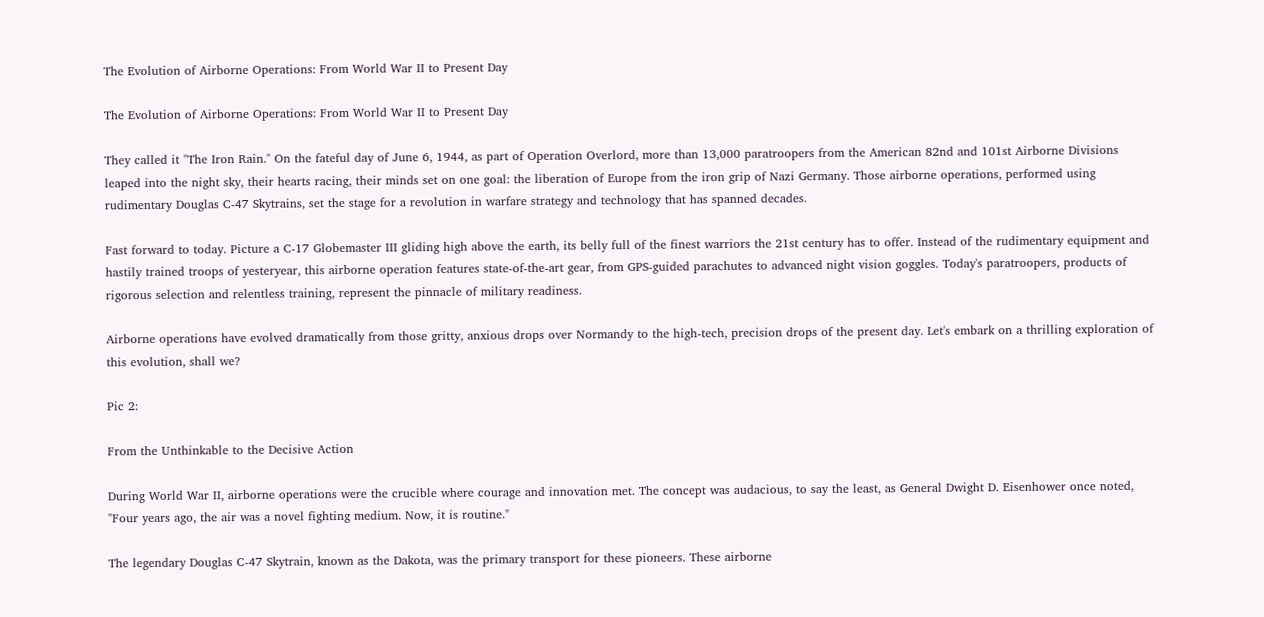The Evolution of Airborne Operations: From World War II to Present Day

The Evolution of Airborne Operations: From World War II to Present Day

They called it "The Iron Rain." On the fateful day of June 6, 1944, as part of Operation Overlord, more than 13,000 paratroopers from the American 82nd and 101st Airborne Divisions leaped into the night sky, their hearts racing, their minds set on one goal: the liberation of Europe from the iron grip of Nazi Germany. Those airborne operations, performed using rudimentary Douglas C-47 Skytrains, set the stage for a revolution in warfare strategy and technology that has spanned decades.

Fast forward to today. Picture a C-17 Globemaster III gliding high above the earth, its belly full of the finest warriors the 21st century has to offer. Instead of the rudimentary equipment and hastily trained troops of yesteryear, this airborne operation features state-of-the-art gear, from GPS-guided parachutes to advanced night vision goggles. Today's paratroopers, products of rigorous selection and relentless training, represent the pinnacle of military readiness.

Airborne operations have evolved dramatically from those gritty, anxious drops over Normandy to the high-tech, precision drops of the present day. Let's embark on a thrilling exploration of this evolution, shall we?

Pic 2:

From the Unthinkable to the Decisive Action

During World War II, airborne operations were the crucible where courage and innovation met. The concept was audacious, to say the least, as General Dwight D. Eisenhower once noted, "Four years ago, the air was a novel fighting medium. Now, it is routine."

The legendary Douglas C-47 Skytrain, known as the Dakota, was the primary transport for these pioneers. These airborne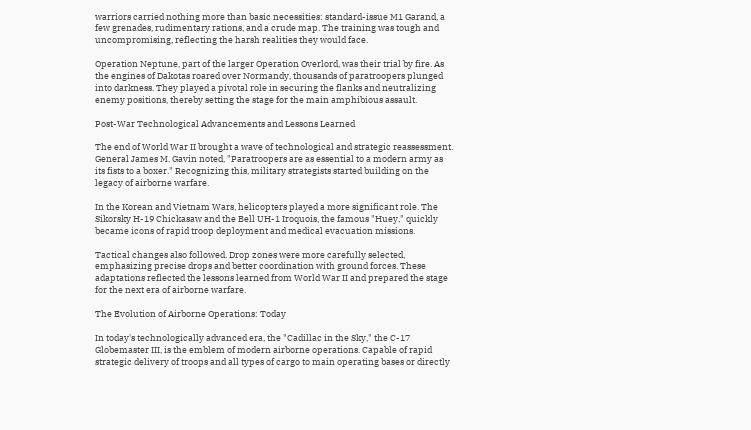warriors carried nothing more than basic necessities: standard-issue M1 Garand, a few grenades, rudimentary rations, and a crude map. The training was tough and uncompromising, reflecting the harsh realities they would face.

Operation Neptune, part of the larger Operation Overlord, was their trial by fire. As the engines of Dakotas roared over Normandy, thousands of paratroopers plunged into darkness. They played a pivotal role in securing the flanks and neutralizing enemy positions, thereby setting the stage for the main amphibious assault.

Post-War Technological Advancements and Lessons Learned

The end of World War II brought a wave of technological and strategic reassessment. General James M. Gavin noted, "Paratroopers are as essential to a modern army as its fists to a boxer." Recognizing this, military strategists started building on the legacy of airborne warfare.

In the Korean and Vietnam Wars, helicopters played a more significant role. The Sikorsky H-19 Chickasaw and the Bell UH-1 Iroquois, the famous "Huey," quickly became icons of rapid troop deployment and medical evacuation missions.

Tactical changes also followed. Drop zones were more carefully selected, emphasizing precise drops and better coordination with ground forces. These adaptations reflected the lessons learned from World War II and prepared the stage for the next era of airborne warfare.

The Evolution of Airborne Operations: Today

In today's technologically advanced era, the "Cadillac in the Sky," the C-17 Globemaster III, is the emblem of modern airborne operations. Capable of rapid strategic delivery of troops and all types of cargo to main operating bases or directly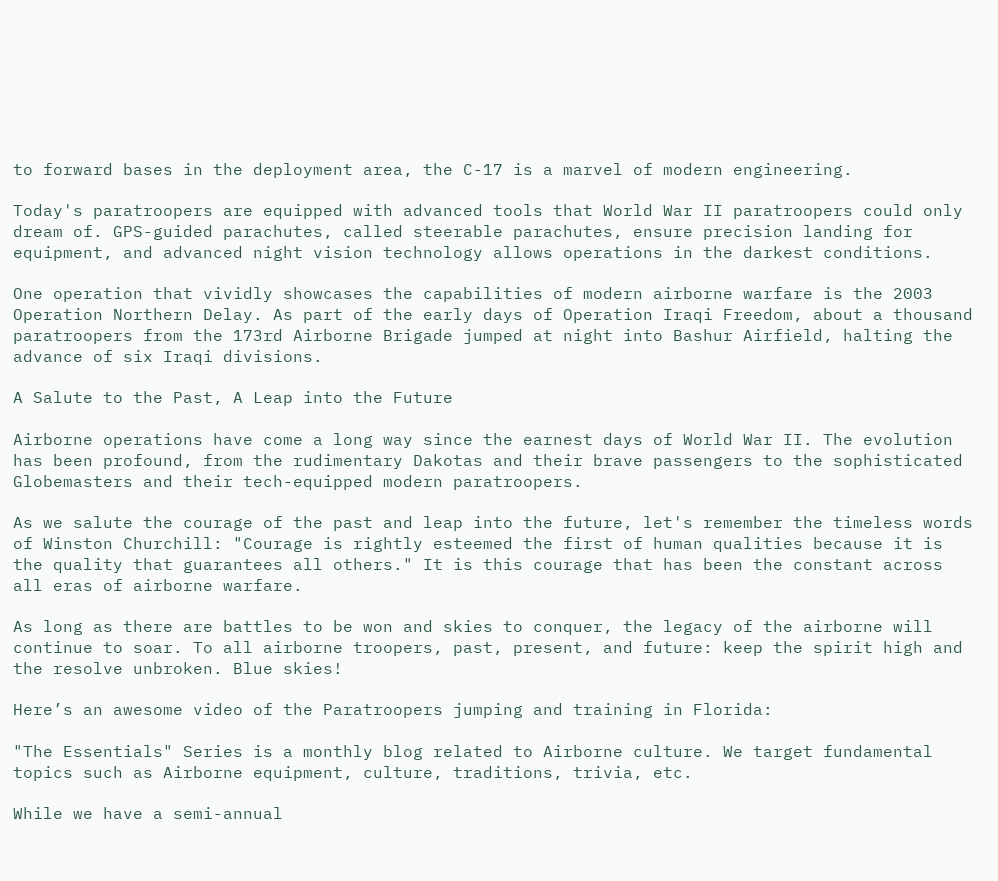to forward bases in the deployment area, the C-17 is a marvel of modern engineering.

Today's paratroopers are equipped with advanced tools that World War II paratroopers could only dream of. GPS-guided parachutes, called steerable parachutes, ensure precision landing for equipment, and advanced night vision technology allows operations in the darkest conditions.

One operation that vividly showcases the capabilities of modern airborne warfare is the 2003 Operation Northern Delay. As part of the early days of Operation Iraqi Freedom, about a thousand paratroopers from the 173rd Airborne Brigade jumped at night into Bashur Airfield, halting the advance of six Iraqi divisions.

A Salute to the Past, A Leap into the Future

Airborne operations have come a long way since the earnest days of World War II. The evolution has been profound, from the rudimentary Dakotas and their brave passengers to the sophisticated Globemasters and their tech-equipped modern paratroopers.

As we salute the courage of the past and leap into the future, let's remember the timeless words of Winston Churchill: "Courage is rightly esteemed the first of human qualities because it is the quality that guarantees all others." It is this courage that has been the constant across all eras of airborne warfare.

As long as there are battles to be won and skies to conquer, the legacy of the airborne will continue to soar. To all airborne troopers, past, present, and future: keep the spirit high and the resolve unbroken. Blue skies!

Here’s an awesome video of the Paratroopers jumping and training in Florida:

"The Essentials" Series is a monthly blog related to Airborne culture. We target fundamental topics such as Airborne equipment, culture, traditions, trivia, etc.

While we have a semi-annual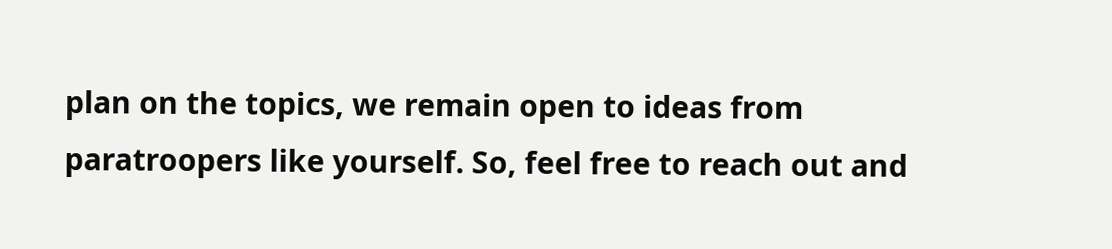plan on the topics, we remain open to ideas from paratroopers like yourself. So, feel free to reach out and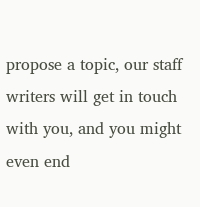propose a topic, our staff writers will get in touch with you, and you might even end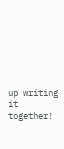up writing it together!